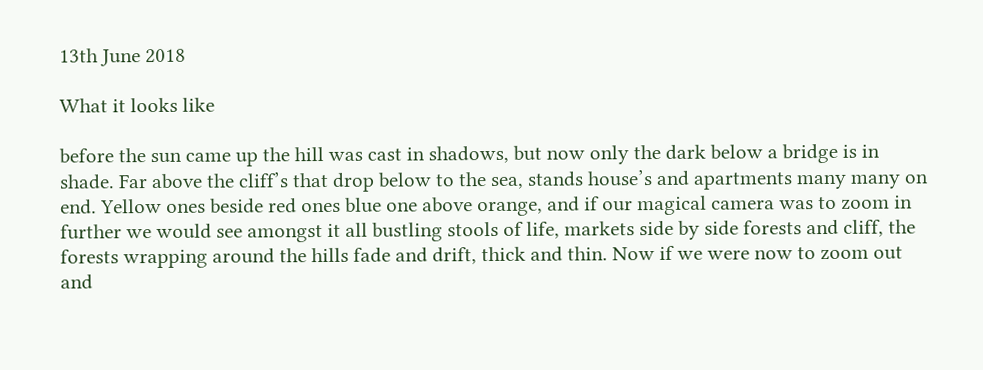13th June 2018

What it looks like

before the sun came up the hill was cast in shadows, but now only the dark below a bridge is in shade. Far above the cliff’s that drop below to the sea, stands house’s and apartments many many on end. Yellow ones beside red ones blue one above orange, and if our magical camera was to zoom in further we would see amongst it all bustling stools of life, markets side by side forests and cliff, the forests wrapping around the hills fade and drift, thick and thin. Now if we were now to zoom out and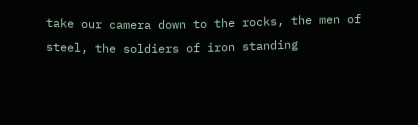take our camera down to the rocks, the men of steel, the soldiers of iron standing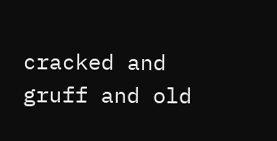cracked and gruff and old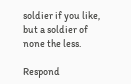soldier if you like, but a soldier of none the less.

Respond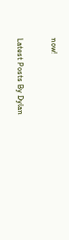now!

Latest Posts By Dylan